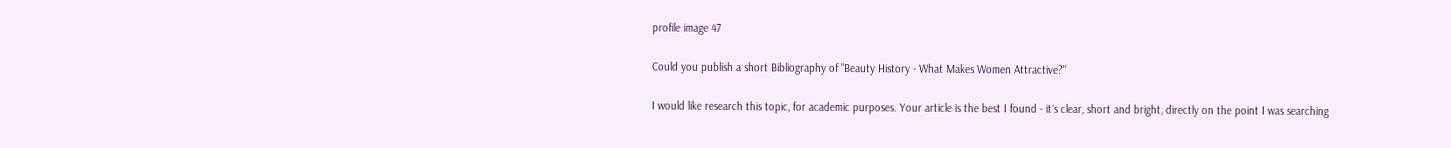profile image 47

Could you publish a short Bibliography of "Beauty History - What Makes Women Attractive?"

I would like research this topic, for academic purposes. Your article is the best I found - it´s clear, short and bright, directly on the point I was searching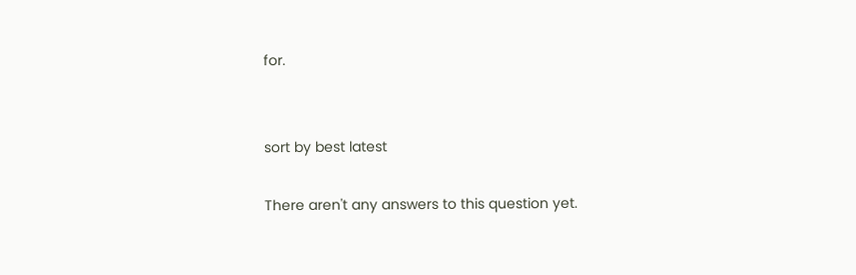for.


sort by best latest

There aren't any answers to this question yet.